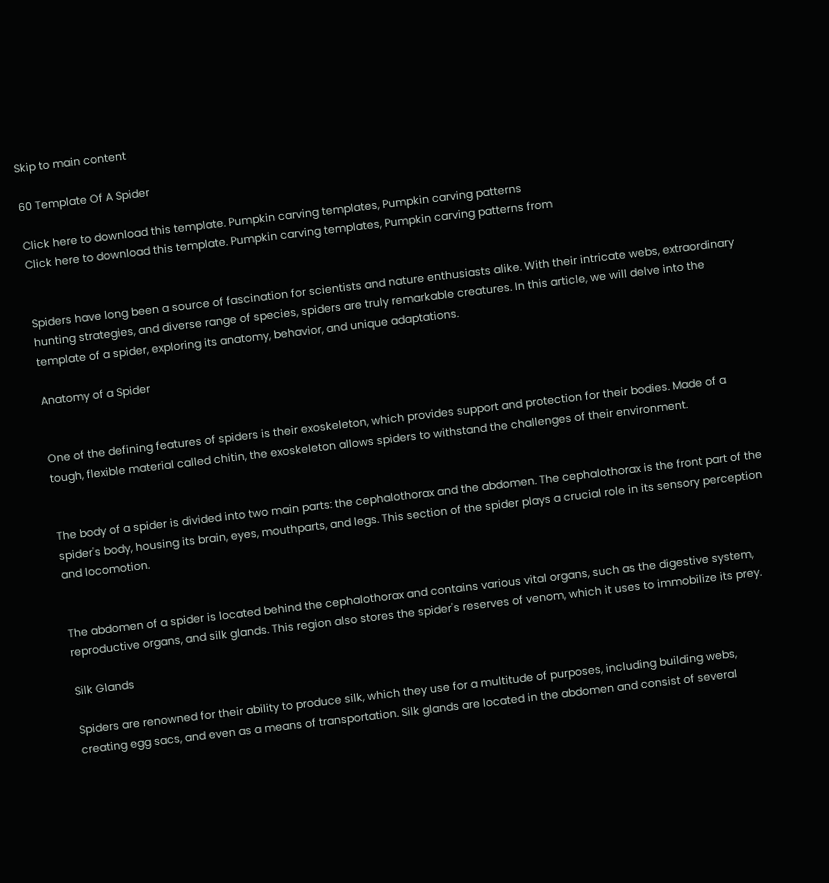Skip to main content

60 Template Of A Spider

Click here to download this template. Pumpkin carving templates, Pumpkin carving patterns
Click here to download this template. Pumpkin carving templates, Pumpkin carving patterns from


Spiders have long been a source of fascination for scientists and nature enthusiasts alike. With their intricate webs, extraordinary hunting strategies, and diverse range of species, spiders are truly remarkable creatures. In this article, we will delve into the template of a spider, exploring its anatomy, behavior, and unique adaptations.

Anatomy of a Spider


One of the defining features of spiders is their exoskeleton, which provides support and protection for their bodies. Made of a tough, flexible material called chitin, the exoskeleton allows spiders to withstand the challenges of their environment.


The body of a spider is divided into two main parts: the cephalothorax and the abdomen. The cephalothorax is the front part of the spider's body, housing its brain, eyes, mouthparts, and legs. This section of the spider plays a crucial role in its sensory perception and locomotion.


The abdomen of a spider is located behind the cephalothorax and contains various vital organs, such as the digestive system, reproductive organs, and silk glands. This region also stores the spider's reserves of venom, which it uses to immobilize its prey.

Silk Glands

Spiders are renowned for their ability to produce silk, which they use for a multitude of purposes, including building webs, creating egg sacs, and even as a means of transportation. Silk glands are located in the abdomen and consist of several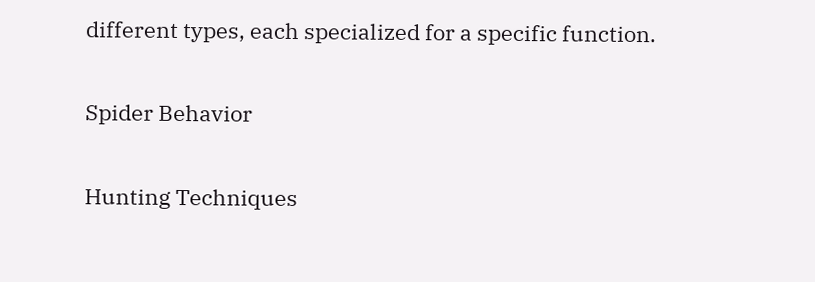different types, each specialized for a specific function.

Spider Behavior

Hunting Techniques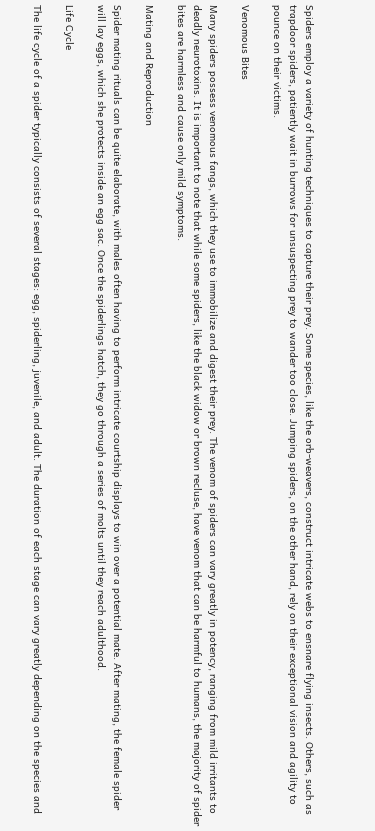Spiders employ a variety of hunting techniques to capture their prey. Some species, like the orb-weavers, construct intricate webs to ensnare flying insects. Others, such as trapdoor spiders, patiently wait in burrows for unsuspecting prey to wander too close. Jumping spiders, on the other hand, rely on their exceptional vision and agility to pounce on their victims.

Venomous Bites

Many spiders possess venomous fangs, which they use to immobilize and digest their prey. The venom of spiders can vary greatly in potency, ranging from mild irritants to deadly neurotoxins. It is important to note that while some spiders, like the black widow or brown recluse, have venom that can be harmful to humans, the majority of spider bites are harmless and cause only mild symptoms.

Mating and Reproduction

Spider mating rituals can be quite elaborate, with males often having to perform intricate courtship displays to win over a potential mate. After mating, the female spider will lay eggs, which she protects inside an egg sac. Once the spiderlings hatch, they go through a series of molts until they reach adulthood.

Life Cycle

The life cycle of a spider typically consists of several stages: egg, spiderling, juvenile, and adult. The duration of each stage can vary greatly depending on the species and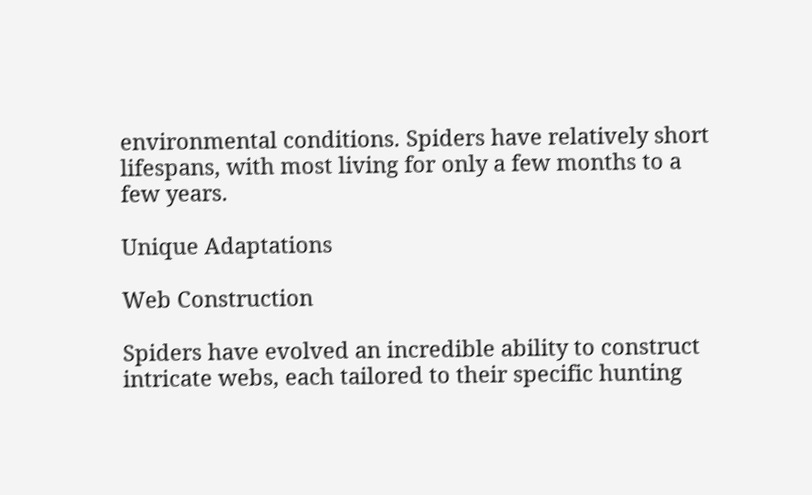environmental conditions. Spiders have relatively short lifespans, with most living for only a few months to a few years.

Unique Adaptations

Web Construction

Spiders have evolved an incredible ability to construct intricate webs, each tailored to their specific hunting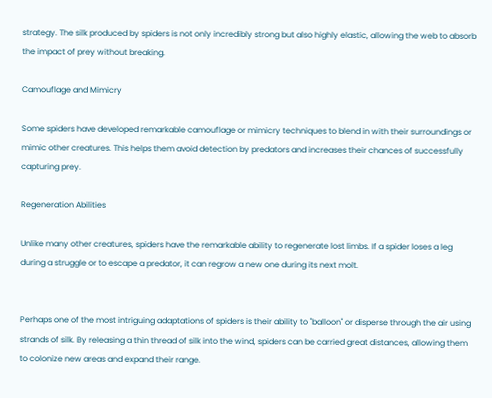strategy. The silk produced by spiders is not only incredibly strong but also highly elastic, allowing the web to absorb the impact of prey without breaking.

Camouflage and Mimicry

Some spiders have developed remarkable camouflage or mimicry techniques to blend in with their surroundings or mimic other creatures. This helps them avoid detection by predators and increases their chances of successfully capturing prey.

Regeneration Abilities

Unlike many other creatures, spiders have the remarkable ability to regenerate lost limbs. If a spider loses a leg during a struggle or to escape a predator, it can regrow a new one during its next molt.


Perhaps one of the most intriguing adaptations of spiders is their ability to "balloon" or disperse through the air using strands of silk. By releasing a thin thread of silk into the wind, spiders can be carried great distances, allowing them to colonize new areas and expand their range.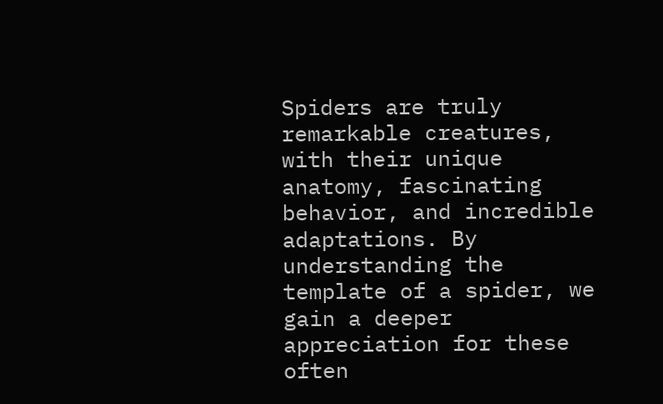Spiders are truly remarkable creatures, with their unique anatomy, fascinating behavior, and incredible adaptations. By understanding the template of a spider, we gain a deeper appreciation for these often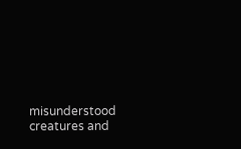misunderstood creatures and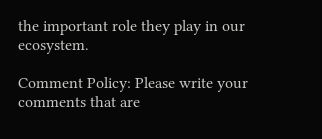the important role they play in our ecosystem.

Comment Policy: Please write your comments that are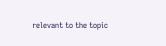relevant to the topic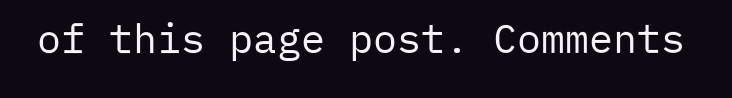of this page post. Comments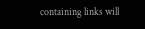containing links will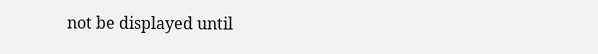not be displayed until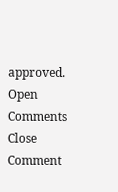approved.
Open Comments
Close Comment